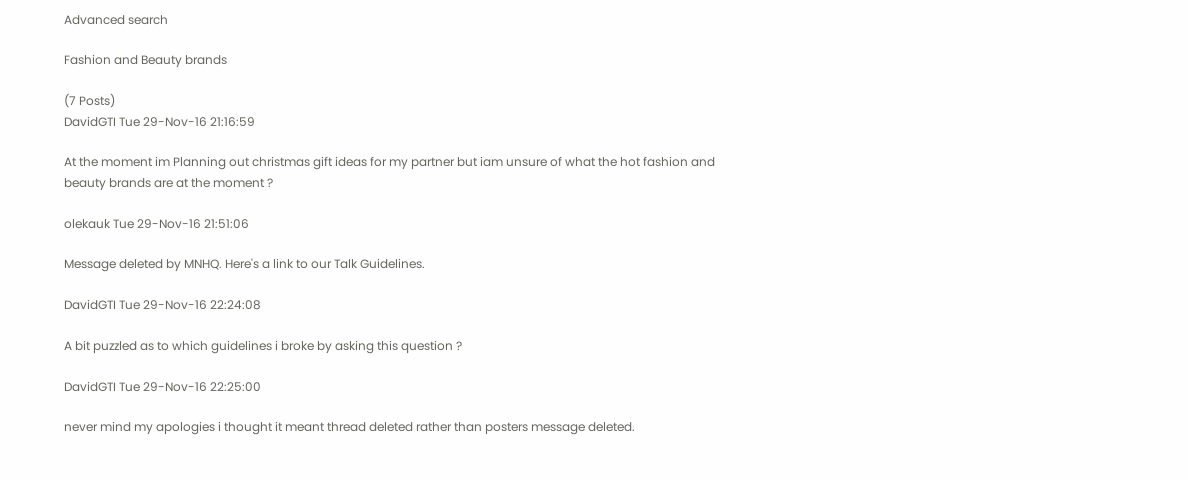Advanced search

Fashion and Beauty brands

(7 Posts)
DavidGTI Tue 29-Nov-16 21:16:59

At the moment im Planning out christmas gift ideas for my partner but iam unsure of what the hot fashion and beauty brands are at the moment ?

olekauk Tue 29-Nov-16 21:51:06

Message deleted by MNHQ. Here's a link to our Talk Guidelines.

DavidGTI Tue 29-Nov-16 22:24:08

A bit puzzled as to which guidelines i broke by asking this question ?

DavidGTI Tue 29-Nov-16 22:25:00

never mind my apologies i thought it meant thread deleted rather than posters message deleted.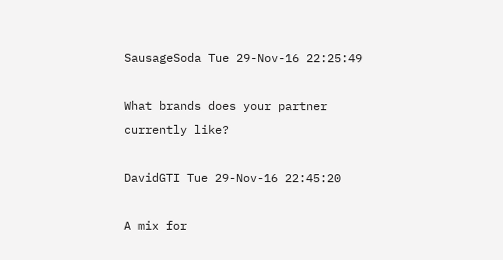SausageSoda Tue 29-Nov-16 22:25:49

What brands does your partner currently like?

DavidGTI Tue 29-Nov-16 22:45:20

A mix for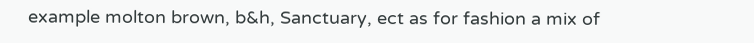example molton brown, b&h, Sanctuary, ect as for fashion a mix of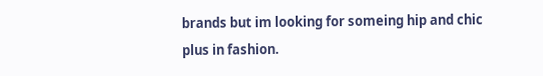brands but im looking for someing hip and chic plus in fashion.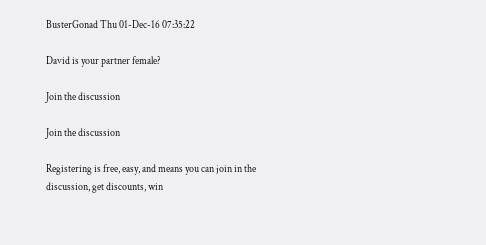BusterGonad Thu 01-Dec-16 07:35:22

David is your partner female?

Join the discussion

Join the discussion

Registering is free, easy, and means you can join in the discussion, get discounts, win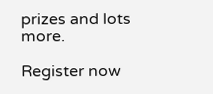prizes and lots more.

Register now